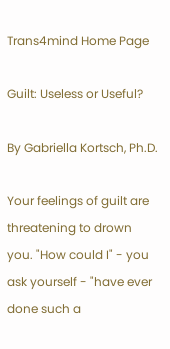Trans4mind Home Page

Guilt: Useless or Useful?

By Gabriella Kortsch, Ph.D.

Your feelings of guilt are threatening to drown you. "How could I" - you ask yourself - "have ever done such a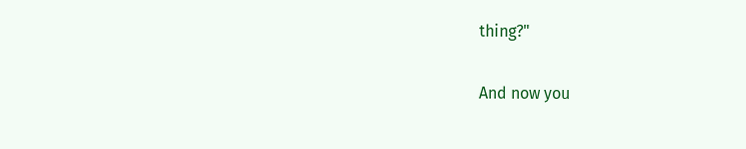thing?"

And now you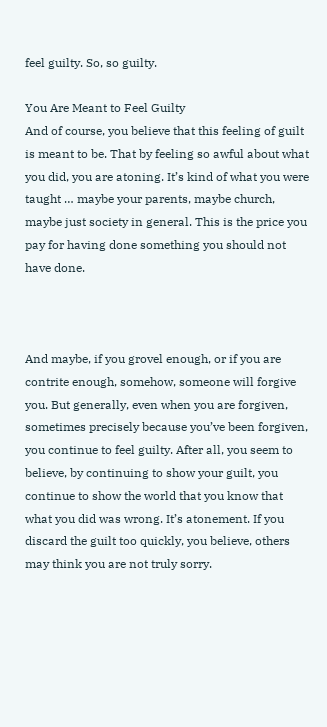feel guilty. So, so guilty.

You Are Meant to Feel Guilty
And of course, you believe that this feeling of guilt is meant to be. That by feeling so awful about what you did, you are atoning. It’s kind of what you were taught … maybe your parents, maybe church, maybe just society in general. This is the price you pay for having done something you should not have done.



And maybe, if you grovel enough, or if you are contrite enough, somehow, someone will forgive you. But generally, even when you are forgiven, sometimes precisely because you’ve been forgiven, you continue to feel guilty. After all, you seem to believe, by continuing to show your guilt, you continue to show the world that you know that what you did was wrong. It’s atonement. If you discard the guilt too quickly, you believe, others may think you are not truly sorry.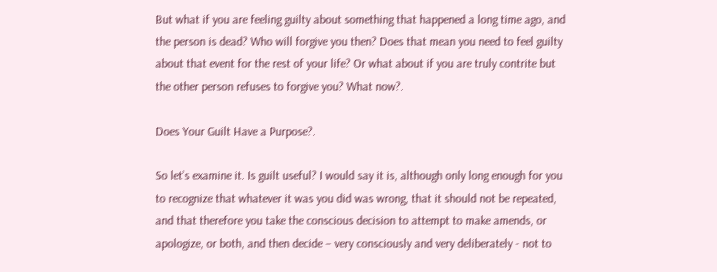But what if you are feeling guilty about something that happened a long time ago, and the person is dead? Who will forgive you then? Does that mean you need to feel guilty about that event for the rest of your life? Or what about if you are truly contrite but the other person refuses to forgive you? What now?.

Does Your Guilt Have a Purpose?.

So let’s examine it. Is guilt useful? I would say it is, although only long enough for you to recognize that whatever it was you did was wrong, that it should not be repeated, and that therefore you take the conscious decision to attempt to make amends, or apologize, or both, and then decide – very consciously and very deliberately - not to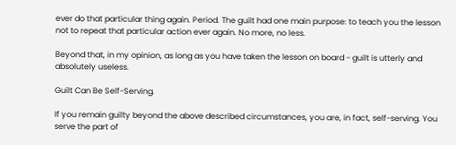ever do that particular thing again. Period. The guilt had one main purpose: to teach you the lesson not to repeat that particular action ever again. No more, no less.

Beyond that, in my opinion, as long as you have taken the lesson on board - guilt is utterly and absolutely useless.

Guilt Can Be Self-Serving.

If you remain guilty beyond the above described circumstances, you are, in fact, self-serving. You serve the part of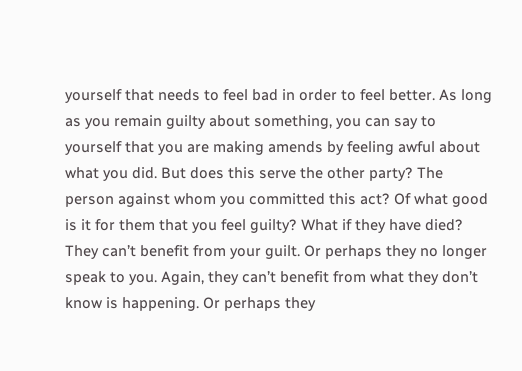yourself that needs to feel bad in order to feel better. As long as you remain guilty about something, you can say to yourself that you are making amends by feeling awful about what you did. But does this serve the other party? The person against whom you committed this act? Of what good is it for them that you feel guilty? What if they have died? They can’t benefit from your guilt. Or perhaps they no longer speak to you. Again, they can’t benefit from what they don’t know is happening. Or perhaps they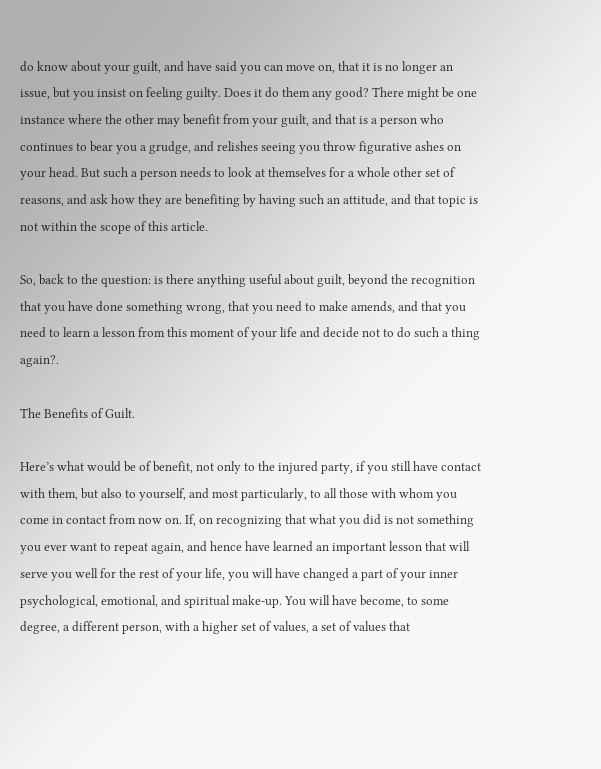do know about your guilt, and have said you can move on, that it is no longer an issue, but you insist on feeling guilty. Does it do them any good? There might be one instance where the other may benefit from your guilt, and that is a person who continues to bear you a grudge, and relishes seeing you throw figurative ashes on your head. But such a person needs to look at themselves for a whole other set of reasons, and ask how they are benefiting by having such an attitude, and that topic is not within the scope of this article.

So, back to the question: is there anything useful about guilt, beyond the recognition that you have done something wrong, that you need to make amends, and that you need to learn a lesson from this moment of your life and decide not to do such a thing again?.

The Benefits of Guilt.

Here’s what would be of benefit, not only to the injured party, if you still have contact with them, but also to yourself, and most particularly, to all those with whom you come in contact from now on. If, on recognizing that what you did is not something you ever want to repeat again, and hence have learned an important lesson that will serve you well for the rest of your life, you will have changed a part of your inner psychological, emotional, and spiritual make-up. You will have become, to some degree, a different person, with a higher set of values, a set of values that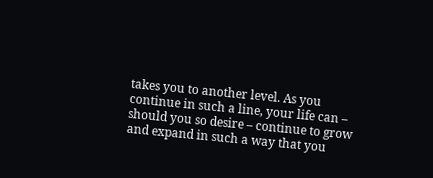takes you to another level. As you continue in such a line, your life can – should you so desire – continue to grow and expand in such a way that you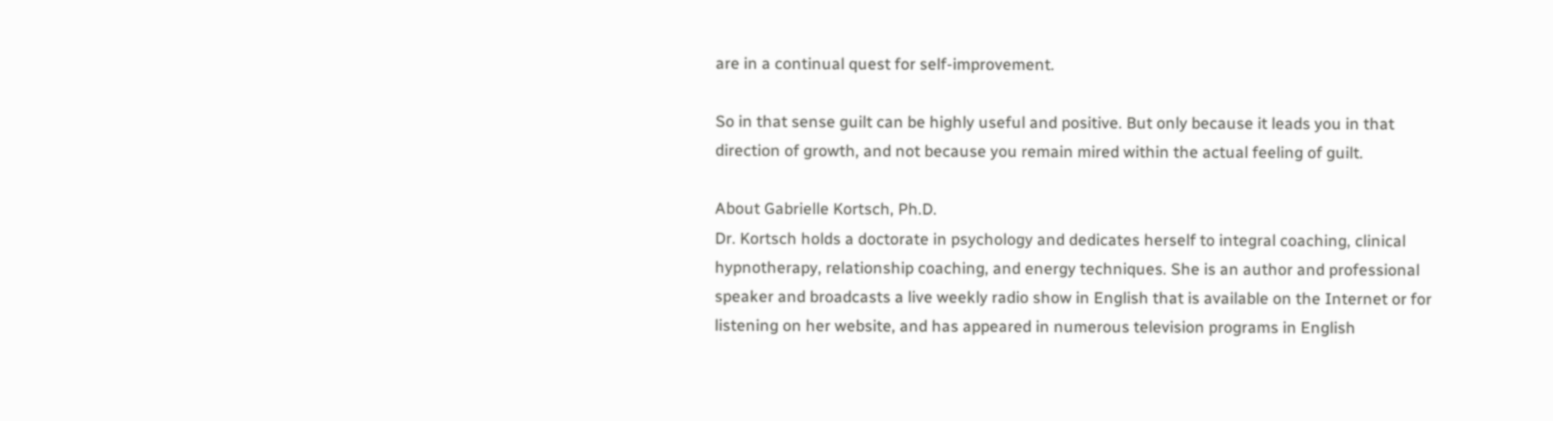are in a continual quest for self-improvement.

So in that sense guilt can be highly useful and positive. But only because it leads you in that direction of growth, and not because you remain mired within the actual feeling of guilt.

About Gabrielle Kortsch, Ph.D.
Dr. Kortsch holds a doctorate in psychology and dedicates herself to integral coaching, clinical hypnotherapy, relationship coaching, and energy techniques. She is an author and professional speaker and broadcasts a live weekly radio show in English that is available on the Internet or for listening on her website, and has appeared in numerous television programs in English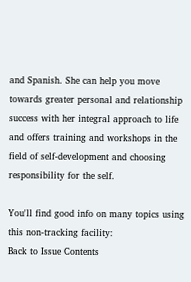and Spanish. She can help you move towards greater personal and relationship success with her integral approach to life and offers training and workshops in the field of self-development and choosing responsibility for the self.

You'll find good info on many topics using this non-tracking facility:
Back to Issue Contents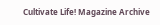Cultivate Life! Magazine Archive